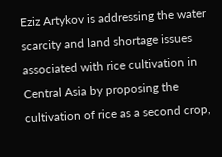Eziz Artykov is addressing the water scarcity and land shortage issues associated with rice cultivation in Central Asia by proposing the cultivation of rice as a second crop,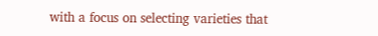with a focus on selecting varieties that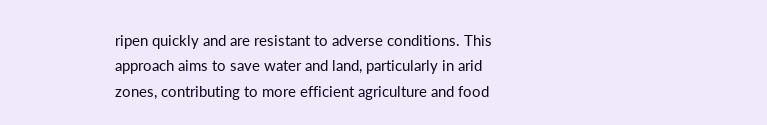ripen quickly and are resistant to adverse conditions. This approach aims to save water and land, particularly in arid zones, contributing to more efficient agriculture and food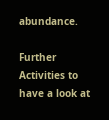abundance.

Further Activities to have a look at